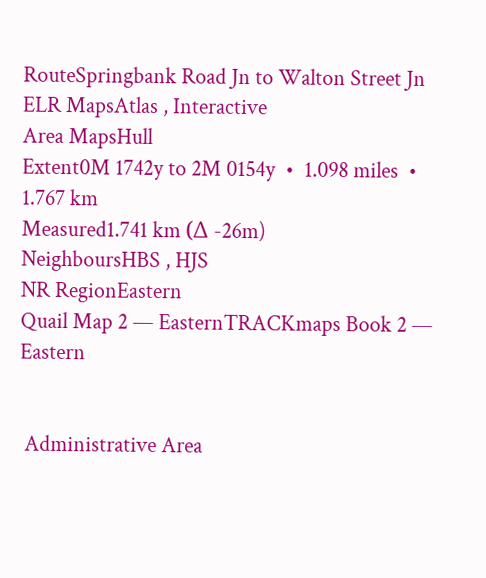RouteSpringbank Road Jn to Walton Street Jn
ELR MapsAtlas , Interactive
Area MapsHull
Extent0M 1742y to 2M 0154y  •  1.098 miles  •  1.767 km
Measured1.741 km (Δ -26m)
NeighboursHBS , HJS
NR RegionEastern
Quail Map 2 — EasternTRACKmaps Book 2 — Eastern


 Administrative Area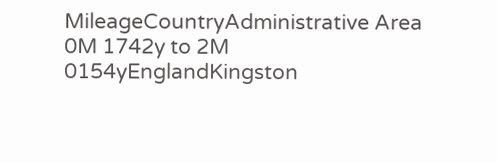MileageCountryAdministrative Area
0M 1742y to 2M 0154yEnglandKingston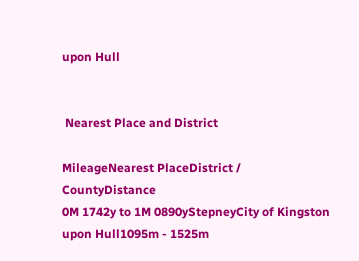upon Hull


 Nearest Place and District

MileageNearest PlaceDistrict / CountyDistance
0M 1742y to 1M 0890yStepneyCity of Kingston upon Hull1095m - 1525m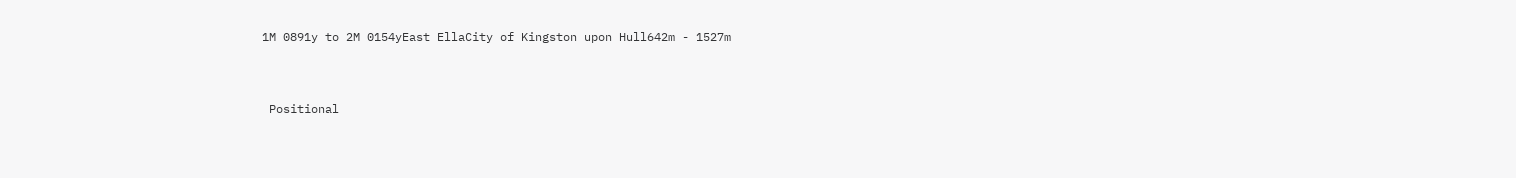1M 0891y to 2M 0154yEast EllaCity of Kingston upon Hull642m - 1527m


 Positional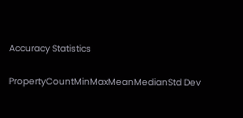Accuracy Statistics

PropertyCountMinMaxMeanMedianStd Dev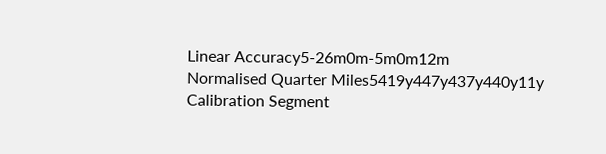Linear Accuracy5-26m0m-5m0m12m
Normalised Quarter Miles5419y447y437y440y11y
Calibration Segment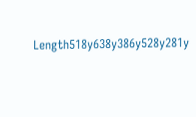Length518y638y386y528y281y